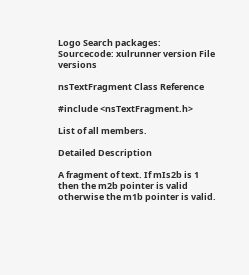Logo Search packages:
Sourcecode: xulrunner version File versions

nsTextFragment Class Reference

#include <nsTextFragment.h>

List of all members.

Detailed Description

A fragment of text. If mIs2b is 1 then the m2b pointer is valid otherwise the m1b pointer is valid.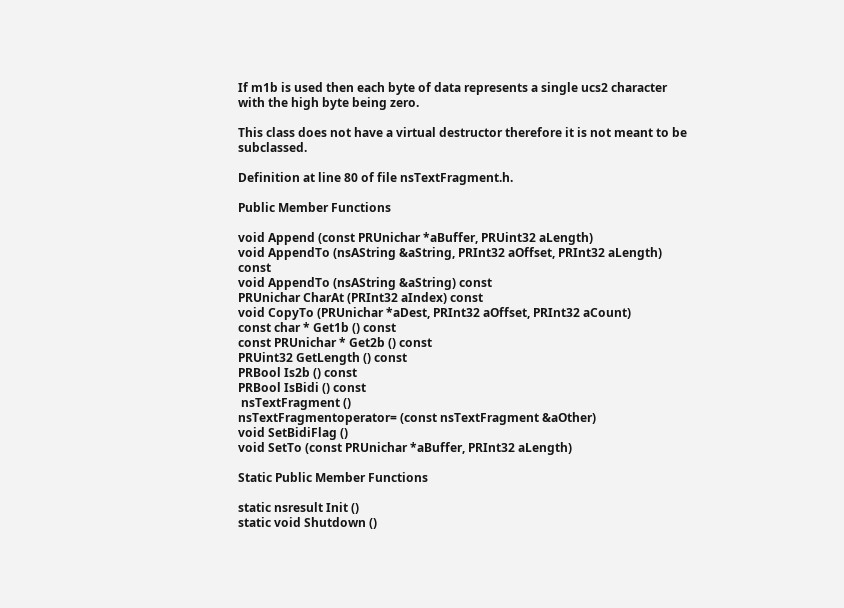If m1b is used then each byte of data represents a single ucs2 character with the high byte being zero.

This class does not have a virtual destructor therefore it is not meant to be subclassed.

Definition at line 80 of file nsTextFragment.h.

Public Member Functions

void Append (const PRUnichar *aBuffer, PRUint32 aLength)
void AppendTo (nsAString &aString, PRInt32 aOffset, PRInt32 aLength) const
void AppendTo (nsAString &aString) const
PRUnichar CharAt (PRInt32 aIndex) const
void CopyTo (PRUnichar *aDest, PRInt32 aOffset, PRInt32 aCount)
const char * Get1b () const
const PRUnichar * Get2b () const
PRUint32 GetLength () const
PRBool Is2b () const
PRBool IsBidi () const
 nsTextFragment ()
nsTextFragmentoperator= (const nsTextFragment &aOther)
void SetBidiFlag ()
void SetTo (const PRUnichar *aBuffer, PRInt32 aLength)

Static Public Member Functions

static nsresult Init ()
static void Shutdown ()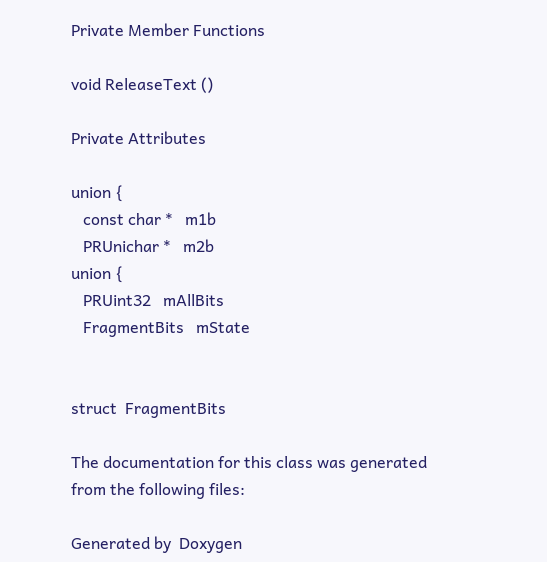Private Member Functions

void ReleaseText ()

Private Attributes

union {
   const char *   m1b
   PRUnichar *   m2b
union {
   PRUint32   mAllBits
   FragmentBits   mState


struct  FragmentBits

The documentation for this class was generated from the following files:

Generated by  Doxygen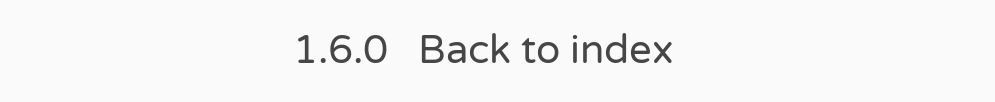1.6.0   Back to index